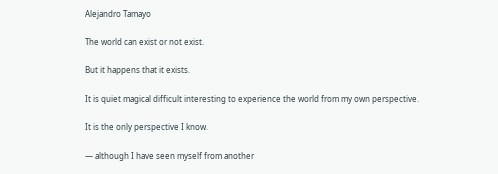Alejandro Tamayo

The world can exist or not exist.

But it happens that it exists.

It is quiet magical difficult interesting to experience the world from my own perspective.

It is the only perspective I know.

— although I have seen myself from another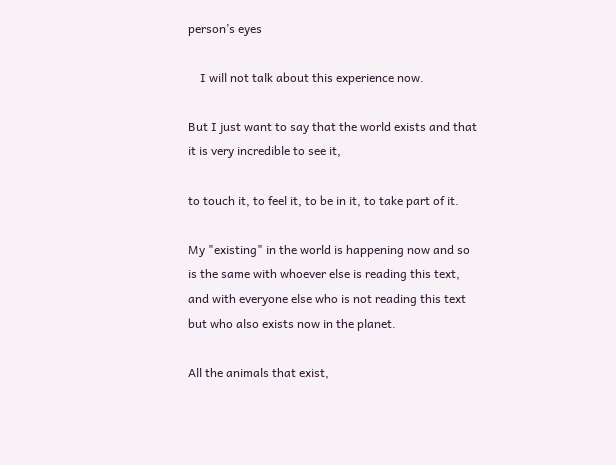person’s eyes

    I will not talk about this experience now.

But I just want to say that the world exists and that it is very incredible to see it,

to touch it, to feel it, to be in it, to take part of it.

My "existing" in the world is happening now and so is the same with whoever else is reading this text, and with everyone else who is not reading this text but who also exists now in the planet.

All the animals that exist,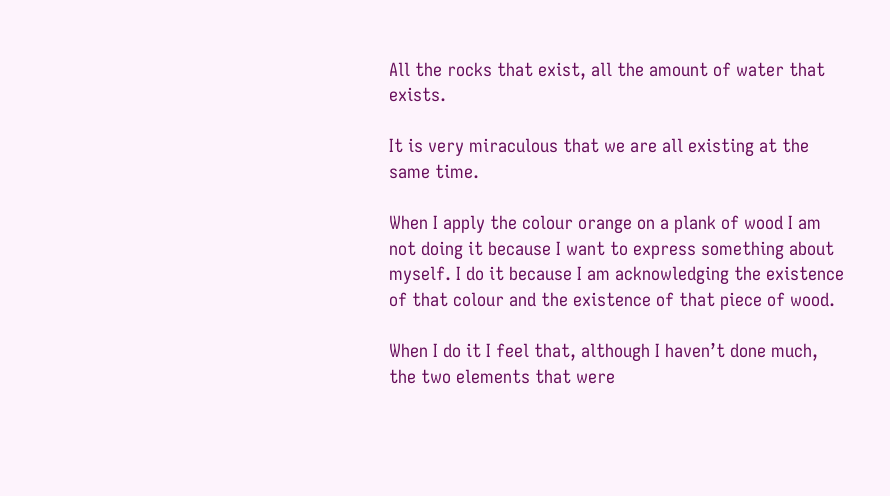All the rocks that exist, all the amount of water that exists.

It is very miraculous that we are all existing at the same time.

When I apply the colour orange on a plank of wood I am not doing it because I want to express something about myself. I do it because I am acknowledging the existence of that colour and the existence of that piece of wood.

When I do it I feel that, although I haven’t done much, the two elements that were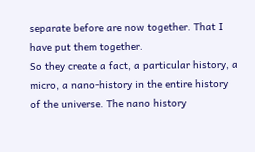separate before are now together. That I have put them together.
So they create a fact, a particular history, a micro, a nano-history in the entire history of the universe. The nano history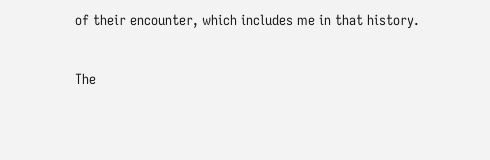of their encounter, which includes me in that history.

The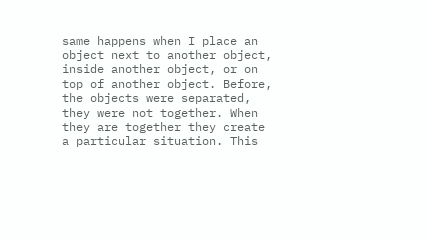same happens when I place an object next to another object, inside another object, or on top of another object. Before, the objects were separated, they were not together. When they are together they create a particular situation. This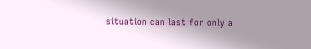situation can last for only a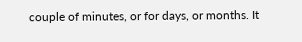couple of minutes, or for days, or months. It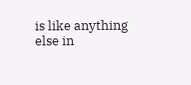is like anything else in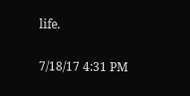life.

7/18/17 4:31 PM